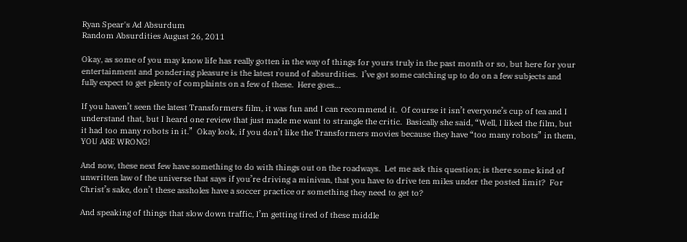Ryan Spear's Ad Absurdum
Random Absurdities August 26, 2011

Okay, as some of you may know life has really gotten in the way of things for yours truly in the past month or so, but here for your entertainment and pondering pleasure is the latest round of absurdities.  I’ve got some catching up to do on a few subjects and fully expect to get plenty of complaints on a few of these.  Here goes…

If you haven’t seen the latest Transformers film, it was fun and I can recommend it.  Of course it isn’t everyone’s cup of tea and I understand that, but I heard one review that just made me want to strangle the critic.  Basically she said, “Well, I liked the film, but it had too many robots in it.”  Okay look, if you don’t like the Transformers movies because they have “too many robots” in them, YOU ARE WRONG!

And now, these next few have something to do with things out on the roadways.  Let me ask this question; is there some kind of unwritten law of the universe that says if you’re driving a minivan, that you have to drive ten miles under the posted limit?  For Christ’s sake, don’t these assholes have a soccer practice or something they need to get to?

And speaking of things that slow down traffic, I’m getting tired of these middle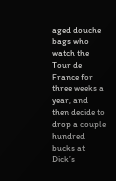aged douche bags who watch the Tour de France for three weeks a year, and then decide to drop a couple hundred bucks at Dick’s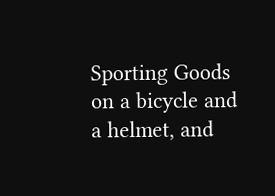Sporting Goods on a bicycle and a helmet, and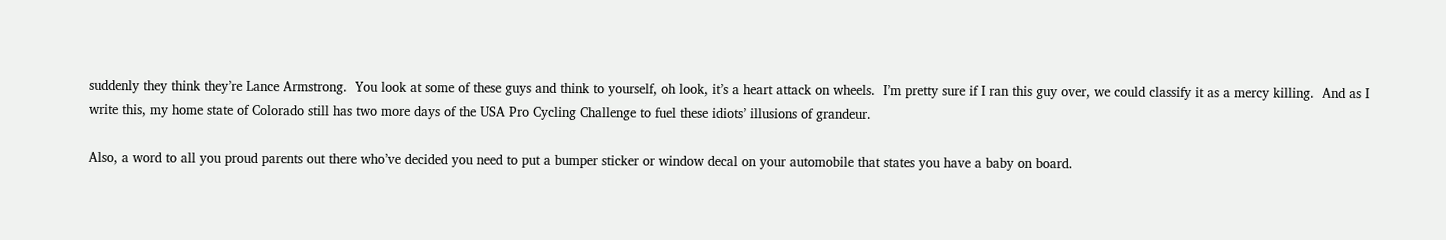suddenly they think they’re Lance Armstrong.  You look at some of these guys and think to yourself, oh look, it’s a heart attack on wheels.  I’m pretty sure if I ran this guy over, we could classify it as a mercy killing.  And as I write this, my home state of Colorado still has two more days of the USA Pro Cycling Challenge to fuel these idiots’ illusions of grandeur.

Also, a word to all you proud parents out there who’ve decided you need to put a bumper sticker or window decal on your automobile that states you have a baby on board.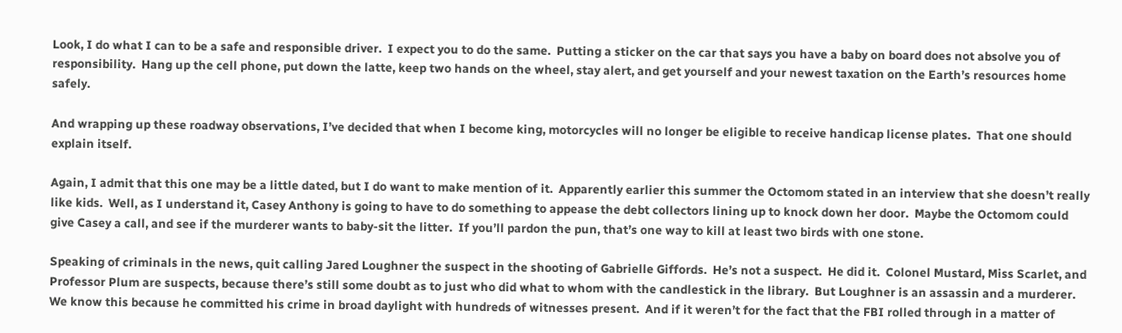Look, I do what I can to be a safe and responsible driver.  I expect you to do the same.  Putting a sticker on the car that says you have a baby on board does not absolve you of responsibility.  Hang up the cell phone, put down the latte, keep two hands on the wheel, stay alert, and get yourself and your newest taxation on the Earth’s resources home safely.

And wrapping up these roadway observations, I’ve decided that when I become king, motorcycles will no longer be eligible to receive handicap license plates.  That one should explain itself.

Again, I admit that this one may be a little dated, but I do want to make mention of it.  Apparently earlier this summer the Octomom stated in an interview that she doesn’t really like kids.  Well, as I understand it, Casey Anthony is going to have to do something to appease the debt collectors lining up to knock down her door.  Maybe the Octomom could give Casey a call, and see if the murderer wants to baby-sit the litter.  If you’ll pardon the pun, that’s one way to kill at least two birds with one stone.

Speaking of criminals in the news, quit calling Jared Loughner the suspect in the shooting of Gabrielle Giffords.  He’s not a suspect.  He did it.  Colonel Mustard, Miss Scarlet, and Professor Plum are suspects, because there’s still some doubt as to just who did what to whom with the candlestick in the library.  But Loughner is an assassin and a murderer.  We know this because he committed his crime in broad daylight with hundreds of witnesses present.  And if it weren’t for the fact that the FBI rolled through in a matter of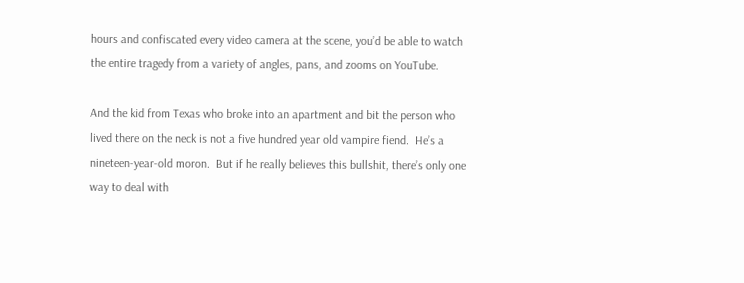hours and confiscated every video camera at the scene, you’d be able to watch the entire tragedy from a variety of angles, pans, and zooms on YouTube.

And the kid from Texas who broke into an apartment and bit the person who lived there on the neck is not a five hundred year old vampire fiend.  He’s a nineteen-year-old moron.  But if he really believes this bullshit, there’s only one way to deal with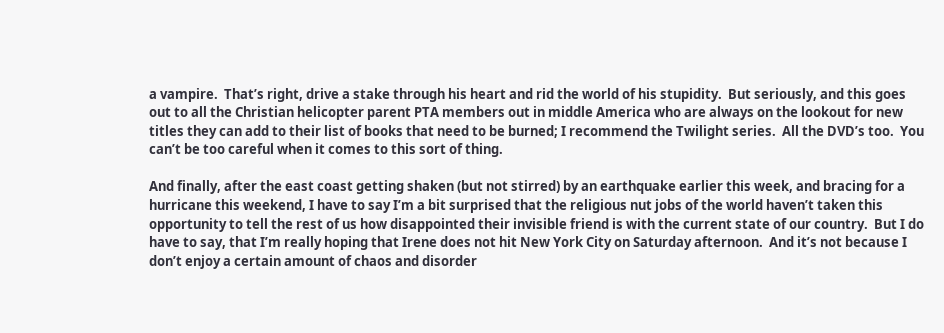a vampire.  That’s right, drive a stake through his heart and rid the world of his stupidity.  But seriously, and this goes out to all the Christian helicopter parent PTA members out in middle America who are always on the lookout for new titles they can add to their list of books that need to be burned; I recommend the Twilight series.  All the DVD’s too.  You can’t be too careful when it comes to this sort of thing.

And finally, after the east coast getting shaken (but not stirred) by an earthquake earlier this week, and bracing for a hurricane this weekend, I have to say I’m a bit surprised that the religious nut jobs of the world haven’t taken this opportunity to tell the rest of us how disappointed their invisible friend is with the current state of our country.  But I do have to say, that I’m really hoping that Irene does not hit New York City on Saturday afternoon.  And it’s not because I don’t enjoy a certain amount of chaos and disorder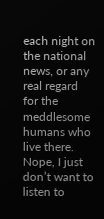each night on the national news, or any real regard for the meddlesome humans who live there.  Nope, I just don’t want to listen to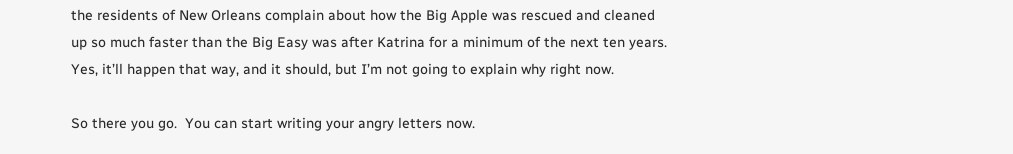the residents of New Orleans complain about how the Big Apple was rescued and cleaned up so much faster than the Big Easy was after Katrina for a minimum of the next ten years.  Yes, it’ll happen that way, and it should, but I’m not going to explain why right now.

So there you go.  You can start writing your angry letters now.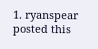1. ryanspear posted this